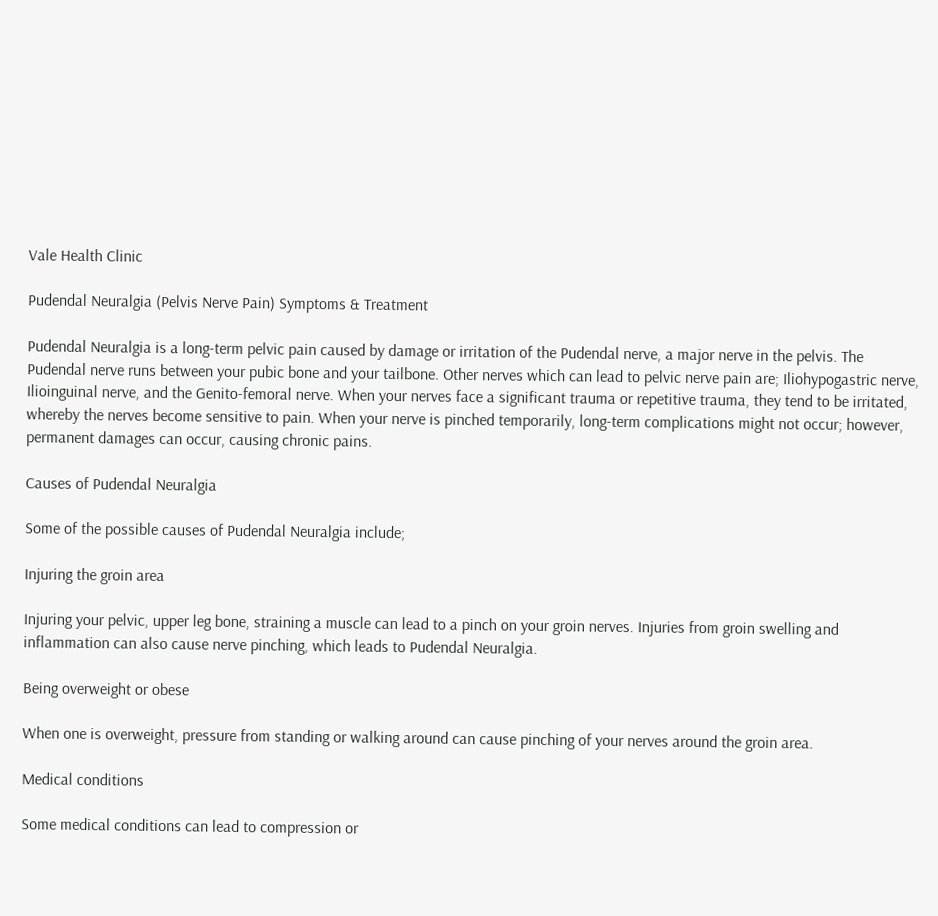Vale Health Clinic

Pudendal Neuralgia (Pelvis Nerve Pain) Symptoms & Treatment

Pudendal Neuralgia is a long-term pelvic pain caused by damage or irritation of the Pudendal nerve, a major nerve in the pelvis. The Pudendal nerve runs between your pubic bone and your tailbone. Other nerves which can lead to pelvic nerve pain are; Iliohypogastric nerve, Ilioinguinal nerve, and the Genito-femoral nerve. When your nerves face a significant trauma or repetitive trauma, they tend to be irritated, whereby the nerves become sensitive to pain. When your nerve is pinched temporarily, long-term complications might not occur; however, permanent damages can occur, causing chronic pains.

Causes of Pudendal Neuralgia

Some of the possible causes of Pudendal Neuralgia include;

Injuring the groin area

Injuring your pelvic, upper leg bone, straining a muscle can lead to a pinch on your groin nerves. Injuries from groin swelling and inflammation can also cause nerve pinching, which leads to Pudendal Neuralgia.

Being overweight or obese

When one is overweight, pressure from standing or walking around can cause pinching of your nerves around the groin area.

Medical conditions

Some medical conditions can lead to compression or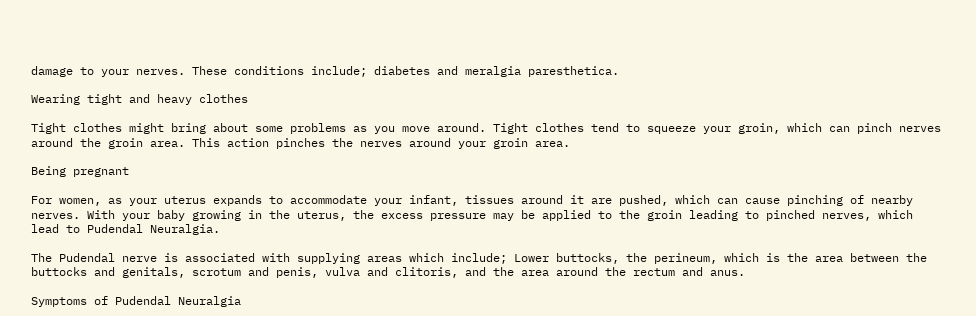damage to your nerves. These conditions include; diabetes and meralgia paresthetica.

Wearing tight and heavy clothes

Tight clothes might bring about some problems as you move around. Tight clothes tend to squeeze your groin, which can pinch nerves around the groin area. This action pinches the nerves around your groin area.

Being pregnant

For women, as your uterus expands to accommodate your infant, tissues around it are pushed, which can cause pinching of nearby nerves. With your baby growing in the uterus, the excess pressure may be applied to the groin leading to pinched nerves, which lead to Pudendal Neuralgia.

The Pudendal nerve is associated with supplying areas which include; Lower buttocks, the perineum, which is the area between the buttocks and genitals, scrotum and penis, vulva and clitoris, and the area around the rectum and anus.

Symptoms of Pudendal Neuralgia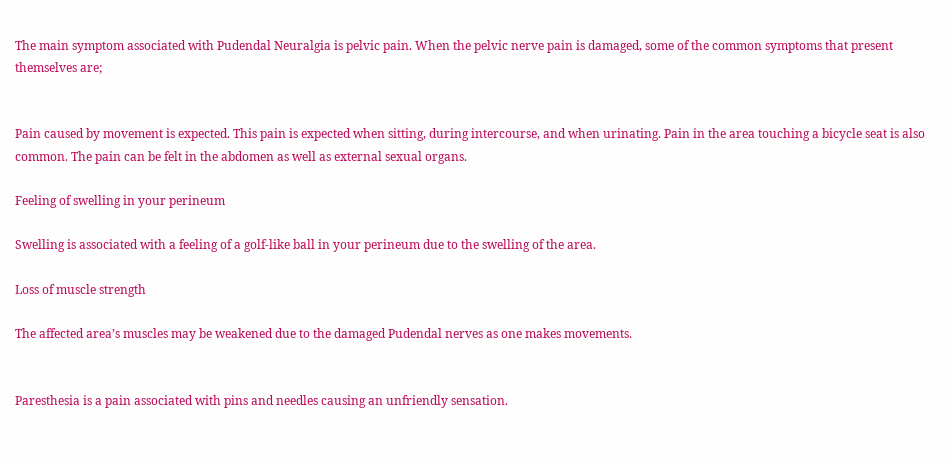The main symptom associated with Pudendal Neuralgia is pelvic pain. When the pelvic nerve pain is damaged, some of the common symptoms that present themselves are;


Pain caused by movement is expected. This pain is expected when sitting, during intercourse, and when urinating. Pain in the area touching a bicycle seat is also common. The pain can be felt in the abdomen as well as external sexual organs.

Feeling of swelling in your perineum

Swelling is associated with a feeling of a golf-like ball in your perineum due to the swelling of the area.

Loss of muscle strength

The affected area’s muscles may be weakened due to the damaged Pudendal nerves as one makes movements.


Paresthesia is a pain associated with pins and needles causing an unfriendly sensation.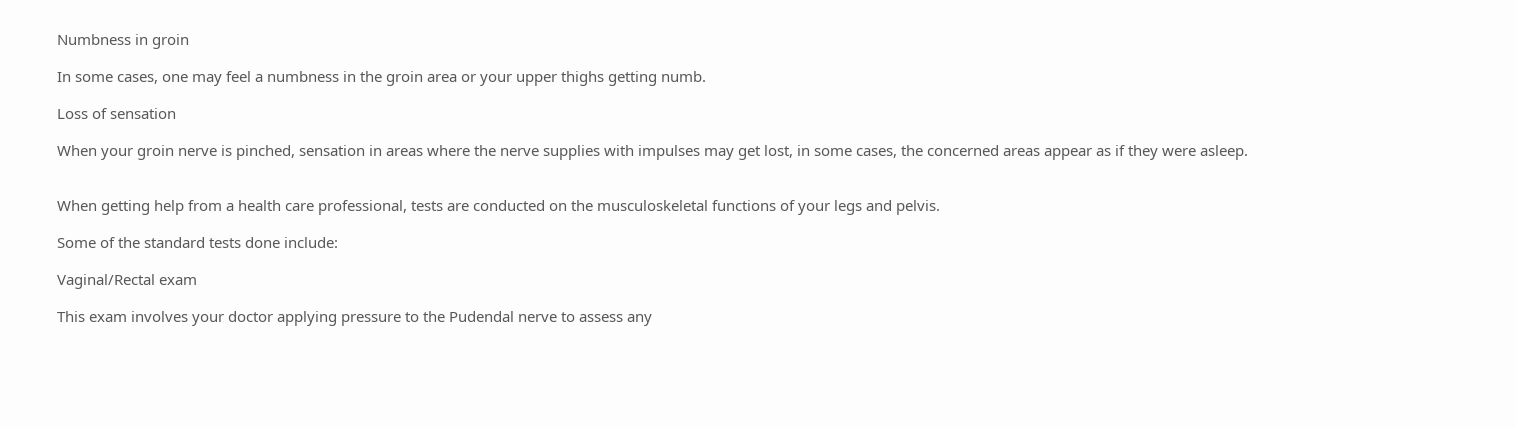Numbness in groin

In some cases, one may feel a numbness in the groin area or your upper thighs getting numb.

Loss of sensation

When your groin nerve is pinched, sensation in areas where the nerve supplies with impulses may get lost, in some cases, the concerned areas appear as if they were asleep.


When getting help from a health care professional, tests are conducted on the musculoskeletal functions of your legs and pelvis.

Some of the standard tests done include:

Vaginal/Rectal exam

This exam involves your doctor applying pressure to the Pudendal nerve to assess any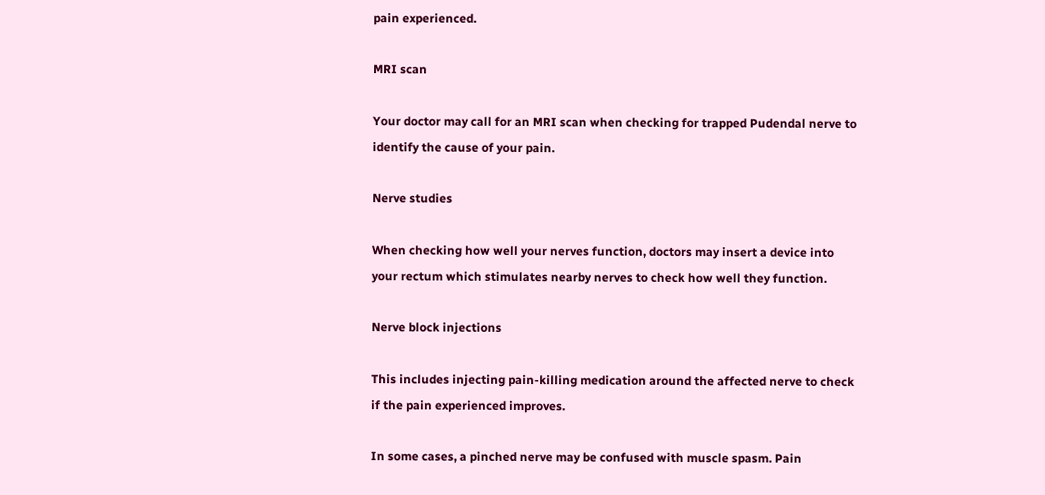pain experienced.

MRI scan

Your doctor may call for an MRI scan when checking for trapped Pudendal nerve to identify the cause of your pain.

Nerve studies

When checking how well your nerves function, doctors may insert a device into your rectum which stimulates nearby nerves to check how well they function.

Nerve block injections

This includes injecting pain-killing medication around the affected nerve to check if the pain experienced improves.

In some cases, a pinched nerve may be confused with muscle spasm. Pain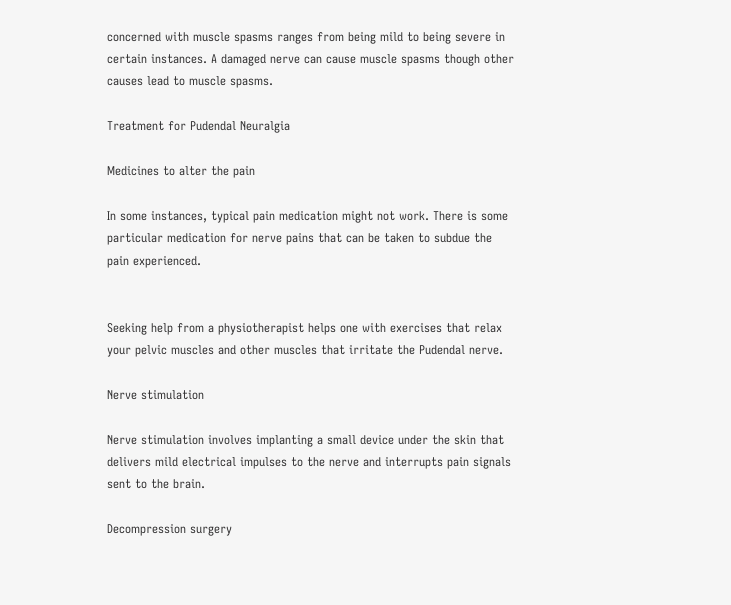concerned with muscle spasms ranges from being mild to being severe in certain instances. A damaged nerve can cause muscle spasms though other causes lead to muscle spasms.

Treatment for Pudendal Neuralgia

Medicines to alter the pain

In some instances, typical pain medication might not work. There is some particular medication for nerve pains that can be taken to subdue the pain experienced.


Seeking help from a physiotherapist helps one with exercises that relax your pelvic muscles and other muscles that irritate the Pudendal nerve.

Nerve stimulation

Nerve stimulation involves implanting a small device under the skin that delivers mild electrical impulses to the nerve and interrupts pain signals sent to the brain.

Decompression surgery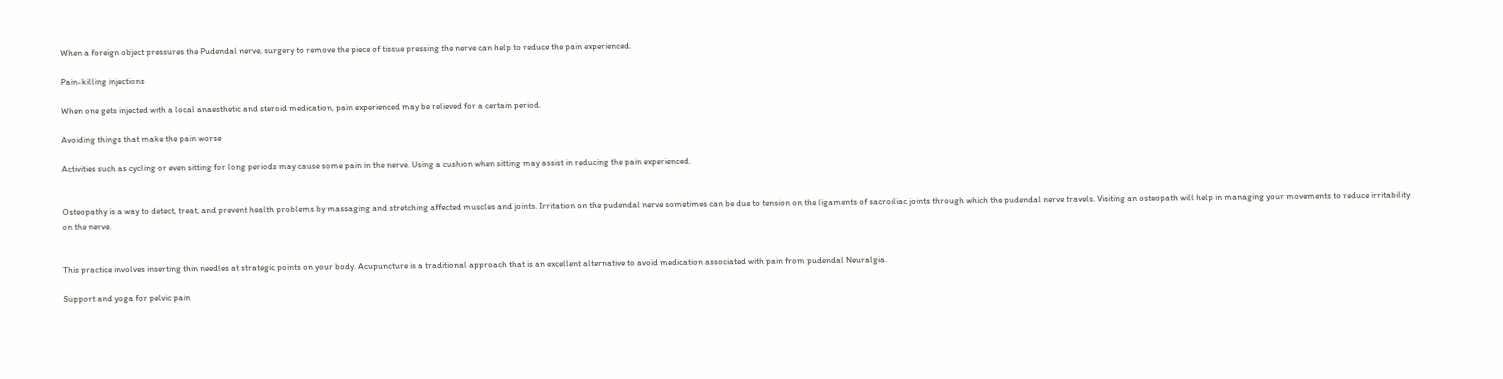When a foreign object pressures the Pudendal nerve, surgery to remove the piece of tissue pressing the nerve can help to reduce the pain experienced.

Pain-killing injections

When one gets injected with a local anaesthetic and steroid medication, pain experienced may be relieved for a certain period.

Avoiding things that make the pain worse

Activities such as cycling or even sitting for long periods may cause some pain in the nerve. Using a cushion when sitting may assist in reducing the pain experienced.


Osteopathy is a way to detect, treat, and prevent health problems by massaging and stretching affected muscles and joints. Irritation on the pudendal nerve sometimes can be due to tension on the ligaments of sacroiliac joints through which the pudendal nerve travels. Visiting an osteopath will help in managing your movements to reduce irritability on the nerve.


This practice involves inserting thin needles at strategic points on your body. Acupuncture is a traditional approach that is an excellent alternative to avoid medication associated with pain from pudendal Neuralgia.

Support and yoga for pelvic pain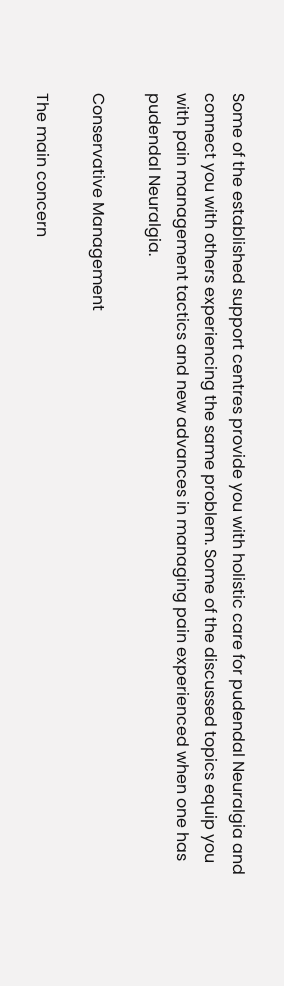Some of the established support centres provide you with holistic care for pudendal Neuralgia and connect you with others experiencing the same problem. Some of the discussed topics equip you with pain management tactics and new advances in managing pain experienced when one has pudendal Neuralgia.

Conservative Management

The main concern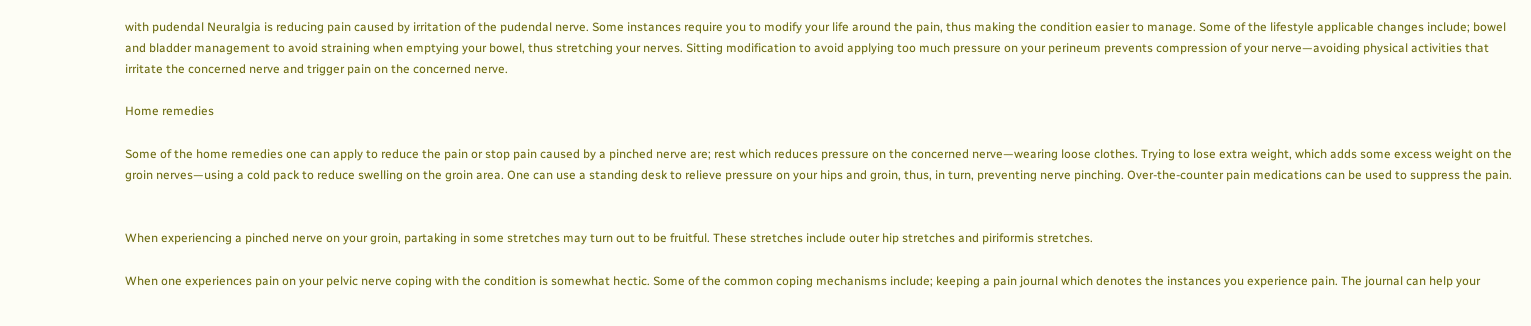with pudendal Neuralgia is reducing pain caused by irritation of the pudendal nerve. Some instances require you to modify your life around the pain, thus making the condition easier to manage. Some of the lifestyle applicable changes include; bowel and bladder management to avoid straining when emptying your bowel, thus stretching your nerves. Sitting modification to avoid applying too much pressure on your perineum prevents compression of your nerve—avoiding physical activities that irritate the concerned nerve and trigger pain on the concerned nerve.

Home remedies

Some of the home remedies one can apply to reduce the pain or stop pain caused by a pinched nerve are; rest which reduces pressure on the concerned nerve—wearing loose clothes. Trying to lose extra weight, which adds some excess weight on the groin nerves—using a cold pack to reduce swelling on the groin area. One can use a standing desk to relieve pressure on your hips and groin, thus, in turn, preventing nerve pinching. Over-the-counter pain medications can be used to suppress the pain.


When experiencing a pinched nerve on your groin, partaking in some stretches may turn out to be fruitful. These stretches include outer hip stretches and piriformis stretches.

When one experiences pain on your pelvic nerve coping with the condition is somewhat hectic. Some of the common coping mechanisms include; keeping a pain journal which denotes the instances you experience pain. The journal can help your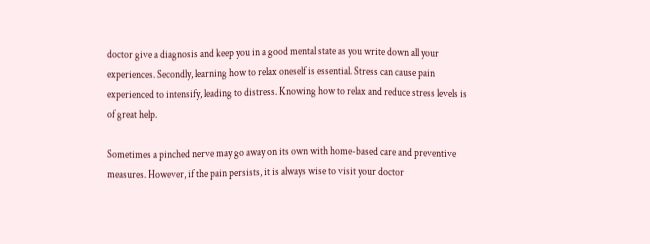doctor give a diagnosis and keep you in a good mental state as you write down all your experiences. Secondly, learning how to relax oneself is essential. Stress can cause pain experienced to intensify, leading to distress. Knowing how to relax and reduce stress levels is of great help.

Sometimes a pinched nerve may go away on its own with home-based care and preventive measures. However, if the pain persists, it is always wise to visit your doctor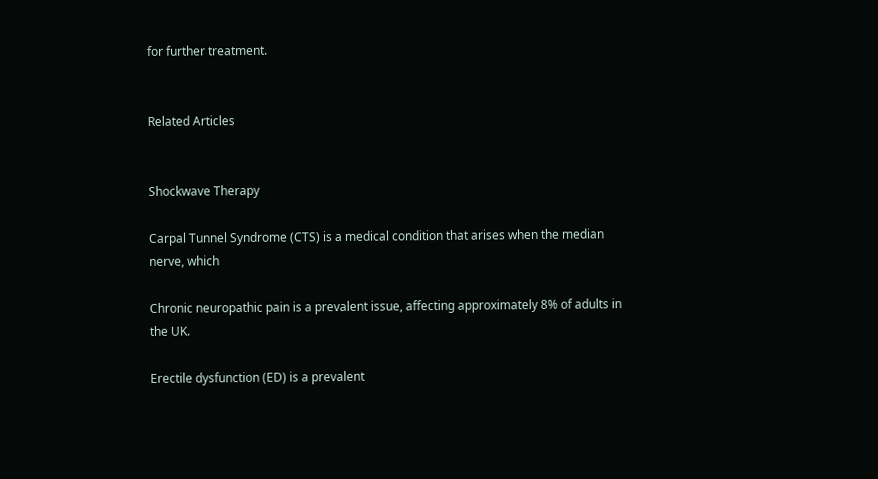for further treatment.


Related Articles


Shockwave Therapy

Carpal Tunnel Syndrome (CTS) is a medical condition that arises when the median nerve, which

Chronic neuropathic pain is a prevalent issue, affecting approximately 8% of adults in the UK.

Erectile dysfunction (ED) is a prevalent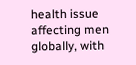health issue affecting men globally, with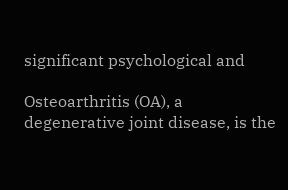significant psychological and

Osteoarthritis (OA), a degenerative joint disease, is the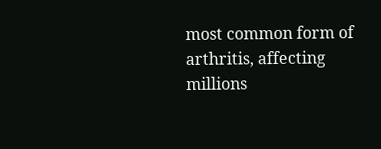most common form of arthritis, affecting millions